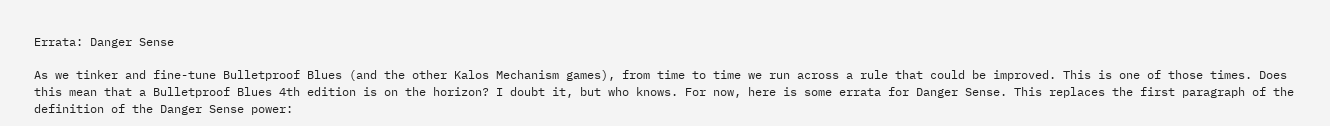Errata: Danger Sense

As we tinker and fine-tune Bulletproof Blues (and the other Kalos Mechanism games), from time to time we run across a rule that could be improved. This is one of those times. Does this mean that a Bulletproof Blues 4th edition is on the horizon? I doubt it, but who knows. For now, here is some errata for Danger Sense. This replaces the first paragraph of the definition of the Danger Sense power: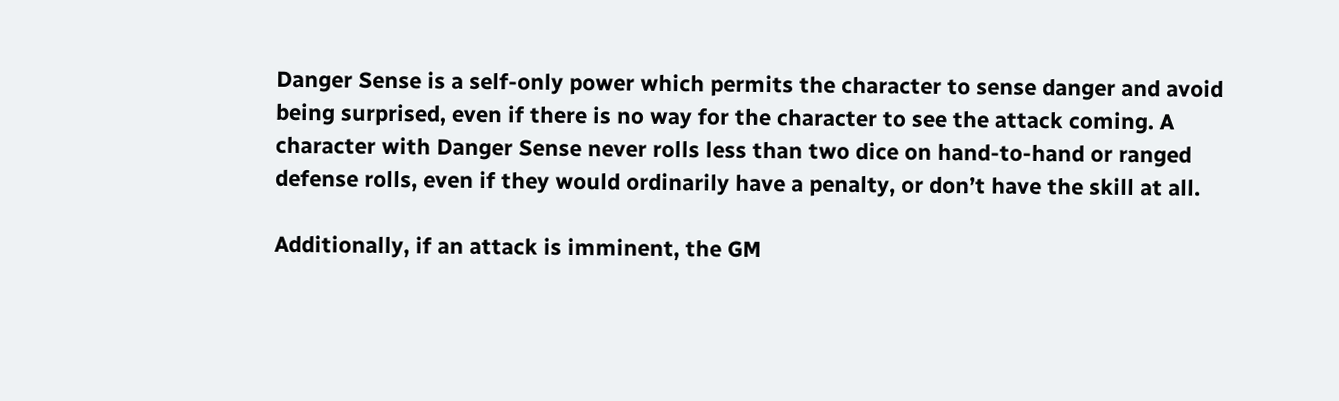Danger Sense is a self-only power which permits the character to sense danger and avoid being surprised, even if there is no way for the character to see the attack coming. A character with Danger Sense never rolls less than two dice on hand-to-hand or ranged defense rolls, even if they would ordinarily have a penalty, or don’t have the skill at all.

Additionally, if an attack is imminent, the GM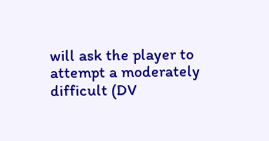will ask the player to attempt a moderately difficult (DV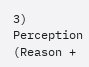3) Perception (Reason +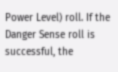Power Level) roll. If the Danger Sense roll is successful, the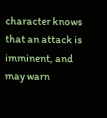character knows that an attack is imminent, and may warn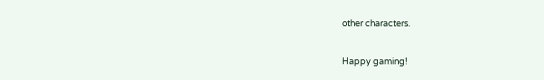other characters.

Happy gaming!